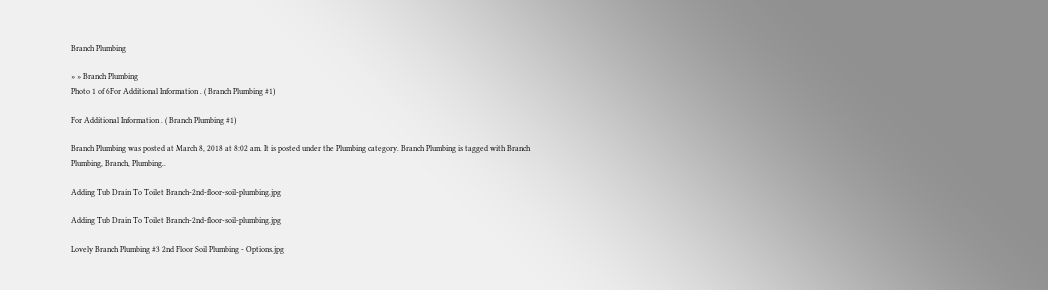Branch Plumbing

» » Branch Plumbing
Photo 1 of 6For Additional Information . ( Branch Plumbing #1)

For Additional Information . ( Branch Plumbing #1)

Branch Plumbing was posted at March 8, 2018 at 8:02 am. It is posted under the Plumbing category. Branch Plumbing is tagged with Branch Plumbing, Branch, Plumbing..

Adding Tub Drain To Toilet Branch-2nd-floor-soil-plumbing.jpg

Adding Tub Drain To Toilet Branch-2nd-floor-soil-plumbing.jpg

Lovely Branch Plumbing #3 2nd Floor Soil Plumbing - Options.jpg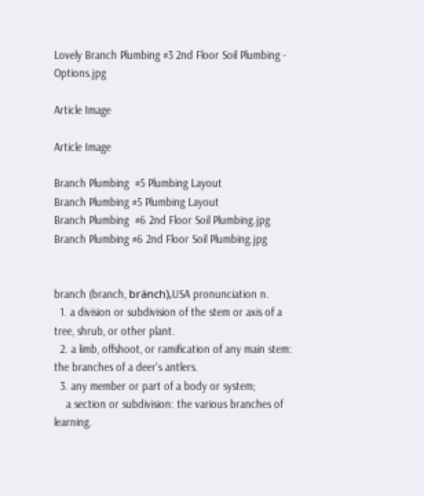Lovely Branch Plumbing #3 2nd Floor Soil Plumbing - Options.jpg

Article Image

Article Image

Branch Plumbing  #5 Plumbing Layout
Branch Plumbing #5 Plumbing Layout
Branch Plumbing  #6 2nd Floor Soil Plumbing.jpg
Branch Plumbing #6 2nd Floor Soil Plumbing.jpg


branch (branch, bränch),USA pronunciation n.
  1. a division or subdivision of the stem or axis of a tree, shrub, or other plant.
  2. a limb, offshoot, or ramification of any main stem: the branches of a deer's antlers.
  3. any member or part of a body or system;
    a section or subdivision: the various branches of learning.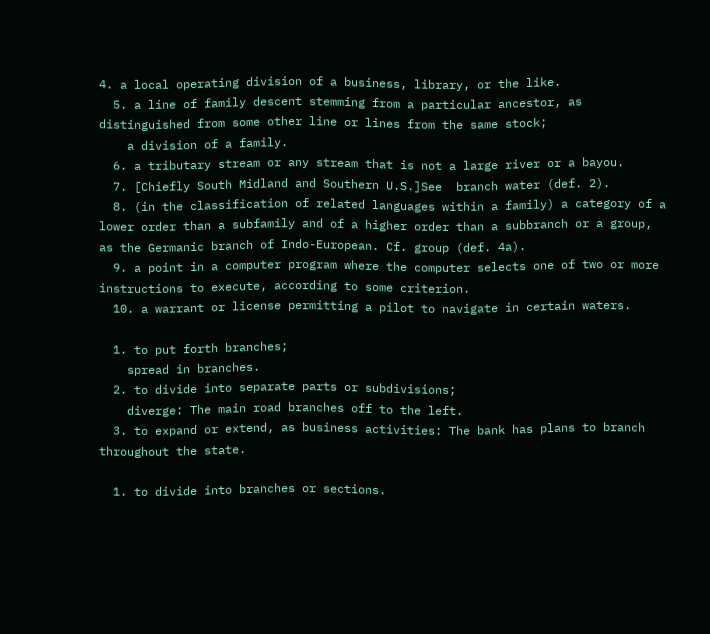4. a local operating division of a business, library, or the like.
  5. a line of family descent stemming from a particular ancestor, as distinguished from some other line or lines from the same stock;
    a division of a family.
  6. a tributary stream or any stream that is not a large river or a bayou.
  7. [Chiefly South Midland and Southern U.S.]See  branch water (def. 2).
  8. (in the classification of related languages within a family) a category of a lower order than a subfamily and of a higher order than a subbranch or a group, as the Germanic branch of Indo-European. Cf. group (def. 4a).
  9. a point in a computer program where the computer selects one of two or more instructions to execute, according to some criterion.
  10. a warrant or license permitting a pilot to navigate in certain waters.

  1. to put forth branches;
    spread in branches.
  2. to divide into separate parts or subdivisions;
    diverge: The main road branches off to the left.
  3. to expand or extend, as business activities: The bank has plans to branch throughout the state.

  1. to divide into branches or sections.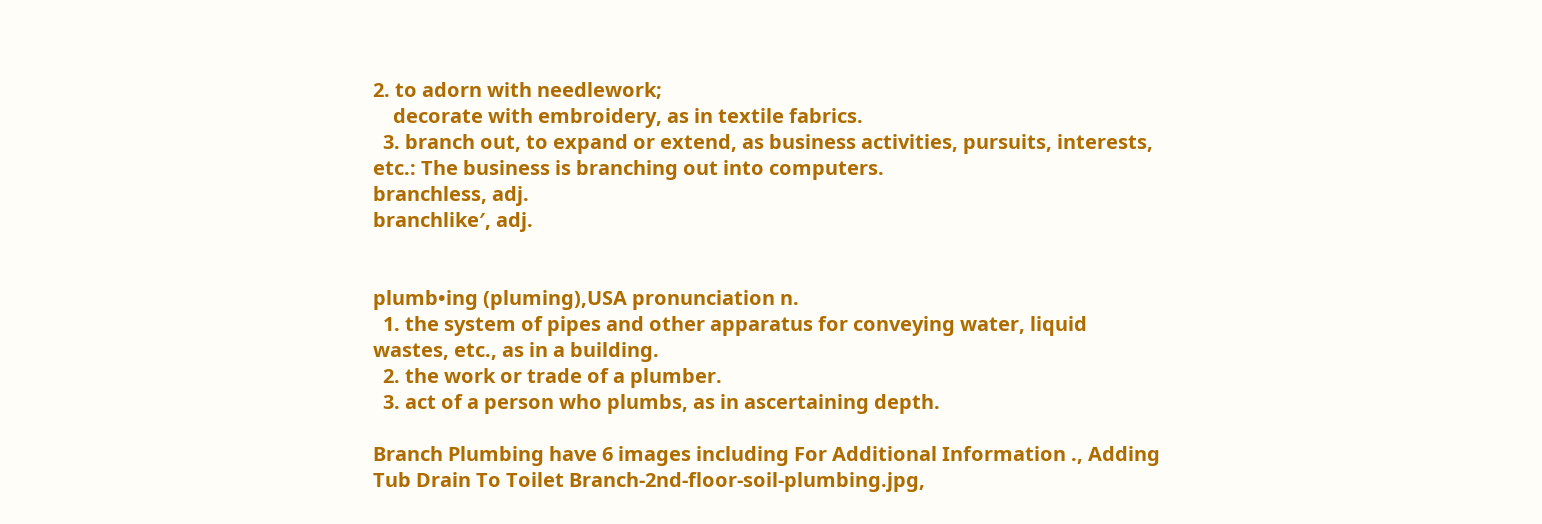2. to adorn with needlework;
    decorate with embroidery, as in textile fabrics.
  3. branch out, to expand or extend, as business activities, pursuits, interests, etc.: The business is branching out into computers.
branchless, adj.
branchlike′, adj.


plumb•ing (pluming),USA pronunciation n.
  1. the system of pipes and other apparatus for conveying water, liquid wastes, etc., as in a building.
  2. the work or trade of a plumber.
  3. act of a person who plumbs, as in ascertaining depth.

Branch Plumbing have 6 images including For Additional Information ., Adding Tub Drain To Toilet Branch-2nd-floor-soil-plumbing.jpg,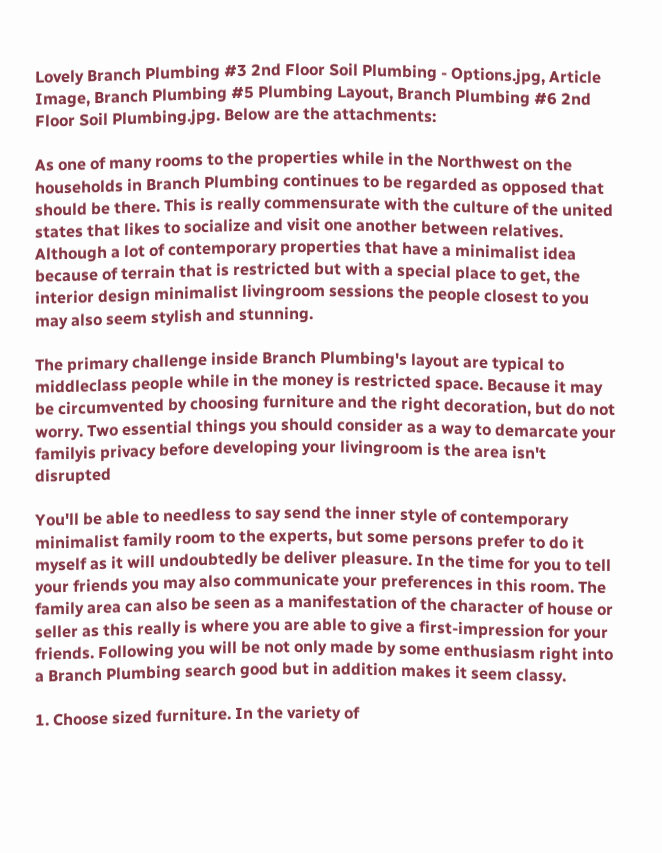Lovely Branch Plumbing #3 2nd Floor Soil Plumbing - Options.jpg, Article Image, Branch Plumbing #5 Plumbing Layout, Branch Plumbing #6 2nd Floor Soil Plumbing.jpg. Below are the attachments:

As one of many rooms to the properties while in the Northwest on the households in Branch Plumbing continues to be regarded as opposed that should be there. This is really commensurate with the culture of the united states that likes to socialize and visit one another between relatives. Although a lot of contemporary properties that have a minimalist idea because of terrain that is restricted but with a special place to get, the interior design minimalist livingroom sessions the people closest to you may also seem stylish and stunning.

The primary challenge inside Branch Plumbing's layout are typical to middleclass people while in the money is restricted space. Because it may be circumvented by choosing furniture and the right decoration, but do not worry. Two essential things you should consider as a way to demarcate your familyis privacy before developing your livingroom is the area isn't disrupted

You'll be able to needless to say send the inner style of contemporary minimalist family room to the experts, but some persons prefer to do it myself as it will undoubtedly be deliver pleasure. In the time for you to tell your friends you may also communicate your preferences in this room. The family area can also be seen as a manifestation of the character of house or seller as this really is where you are able to give a first-impression for your friends. Following you will be not only made by some enthusiasm right into a Branch Plumbing search good but in addition makes it seem classy.

1. Choose sized furniture. In the variety of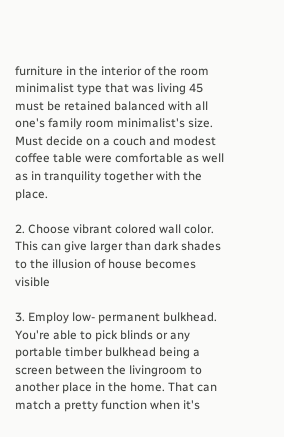furniture in the interior of the room minimalist type that was living 45 must be retained balanced with all one's family room minimalist's size. Must decide on a couch and modest coffee table were comfortable as well as in tranquility together with the place.

2. Choose vibrant colored wall color. This can give larger than dark shades to the illusion of house becomes visible

3. Employ low- permanent bulkhead. You're able to pick blinds or any portable timber bulkhead being a screen between the livingroom to another place in the home. That can match a pretty function when it's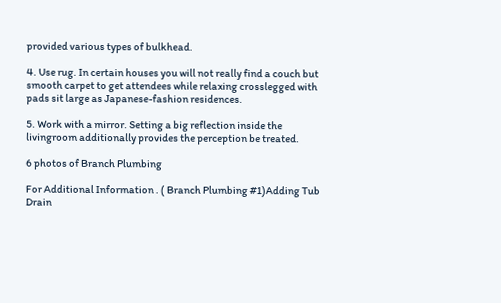provided various types of bulkhead.

4. Use rug. In certain houses you will not really find a couch but smooth carpet to get attendees while relaxing crosslegged with pads sit large as Japanese-fashion residences.

5. Work with a mirror. Setting a big reflection inside the livingroom additionally provides the perception be treated.

6 photos of Branch Plumbing

For Additional Information . ( Branch Plumbing #1)Adding Tub Drain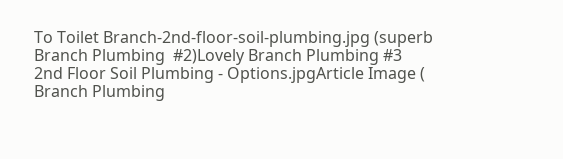To Toilet Branch-2nd-floor-soil-plumbing.jpg (superb Branch Plumbing  #2)Lovely Branch Plumbing #3 2nd Floor Soil Plumbing - Options.jpgArticle Image ( Branch Plumbing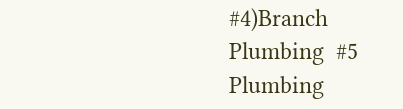#4)Branch Plumbing  #5 Plumbing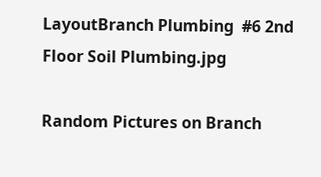LayoutBranch Plumbing  #6 2nd Floor Soil Plumbing.jpg

Random Pictures on Branch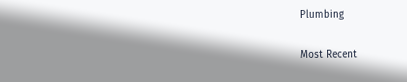Plumbing

Most Recent